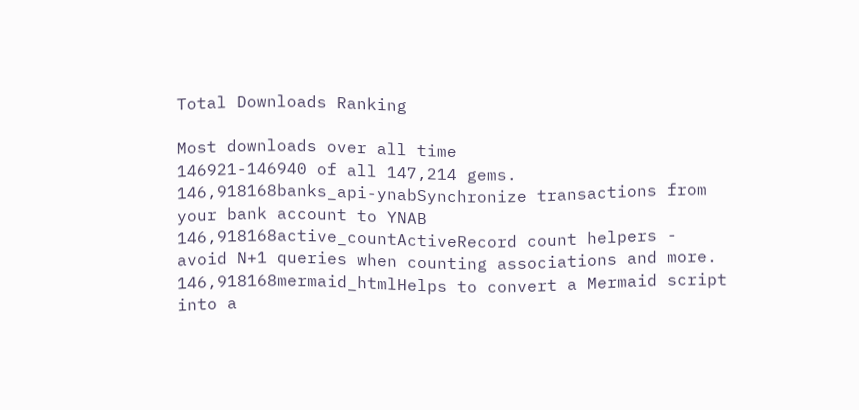Total Downloads Ranking

Most downloads over all time
146921-146940 of all 147,214 gems.
146,918168banks_api-ynabSynchronize transactions from your bank account to YNAB
146,918168active_countActiveRecord count helpers - avoid N+1 queries when counting associations and more.
146,918168mermaid_htmlHelps to convert a Mermaid script into a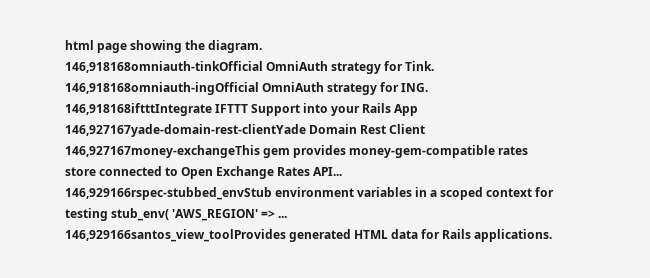html page showing the diagram.
146,918168omniauth-tinkOfficial OmniAuth strategy for Tink.
146,918168omniauth-ingOfficial OmniAuth strategy for ING.
146,918168iftttIntegrate IFTTT Support into your Rails App
146,927167yade-domain-rest-clientYade Domain Rest Client
146,927167money-exchangeThis gem provides money-gem-compatible rates store connected to Open Exchange Rates API...
146,929166rspec-stubbed_envStub environment variables in a scoped context for testing stub_env( 'AWS_REGION' => ...
146,929166santos_view_toolProvides generated HTML data for Rails applications.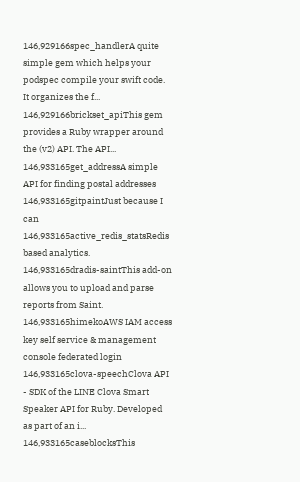146,929166spec_handlerA quite simple gem which helps your podspec compile your swift code. It organizes the f...
146,929166brickset_apiThis gem provides a Ruby wrapper around the (v2) API. The API...
146,933165get_addressA simple API for finding postal addresses
146,933165gitpaintJust because I can
146,933165active_redis_statsRedis based analytics.
146,933165dradis-saintThis add-on allows you to upload and parse reports from Saint.
146,933165himekoAWS IAM access key self service & management console federated login
146,933165clova-speechClova API - SDK of the LINE Clova Smart Speaker API for Ruby. Developed as part of an i...
146,933165caseblocksThis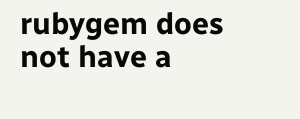rubygem does not have a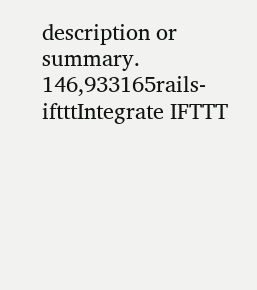description or summary.
146,933165rails-iftttIntegrate IFTTT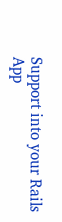Support into your Rails App